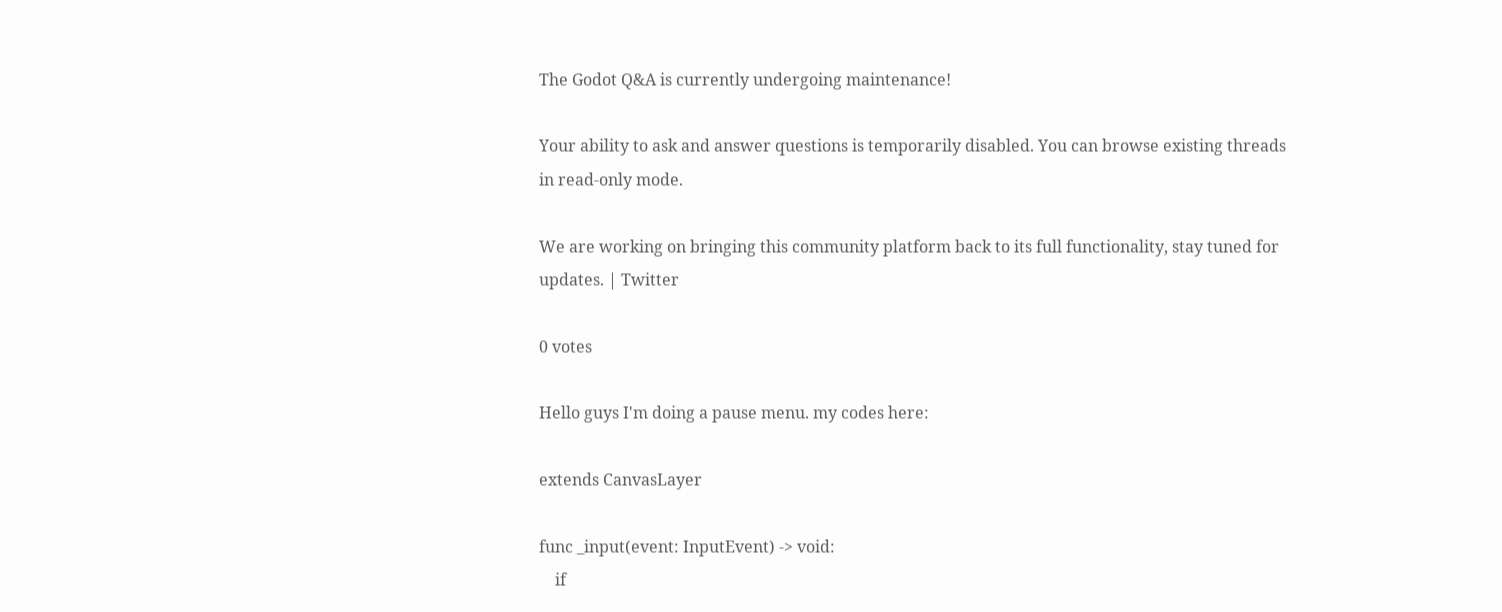The Godot Q&A is currently undergoing maintenance!

Your ability to ask and answer questions is temporarily disabled. You can browse existing threads in read-only mode.

We are working on bringing this community platform back to its full functionality, stay tuned for updates. | Twitter

0 votes

Hello guys I'm doing a pause menu. my codes here:

extends CanvasLayer

func _input(event: InputEvent) -> void:
    if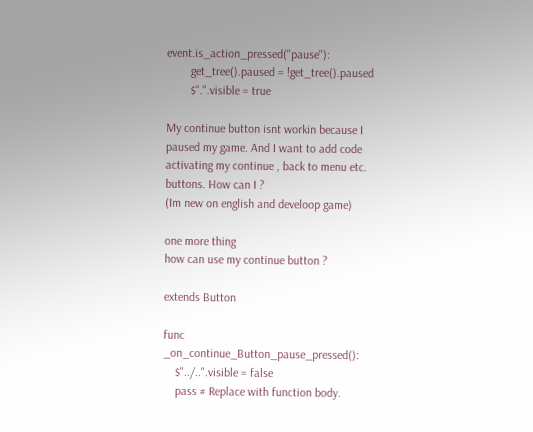event.is_action_pressed("pause"):
        get_tree().paused = !get_tree().paused
        $".".visible = true

My continue button isnt workin because I paused my game. And I want to add code activating my continue , back to menu etc. buttons. How can I ?
(Im new on english and develoop game)

one more thing
how can use my continue button ?

extends Button

func _on_continue_Button_pause_pressed():
    $"../..".visible = false
    pass # Replace with function body.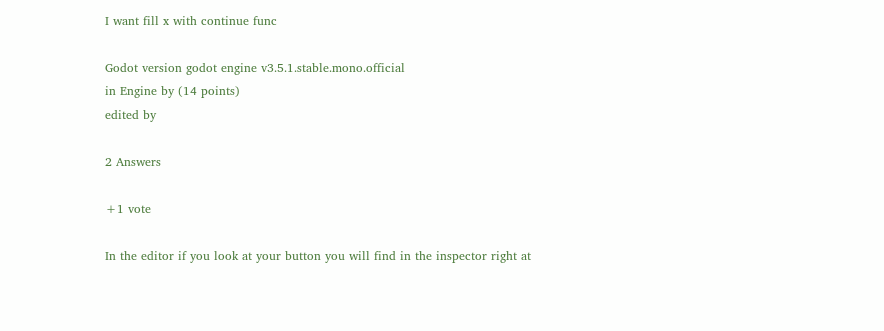I want fill x with continue func

Godot version godot engine v3.5.1.stable.mono.official
in Engine by (14 points)
edited by

2 Answers

+1 vote

In the editor if you look at your button you will find in the inspector right at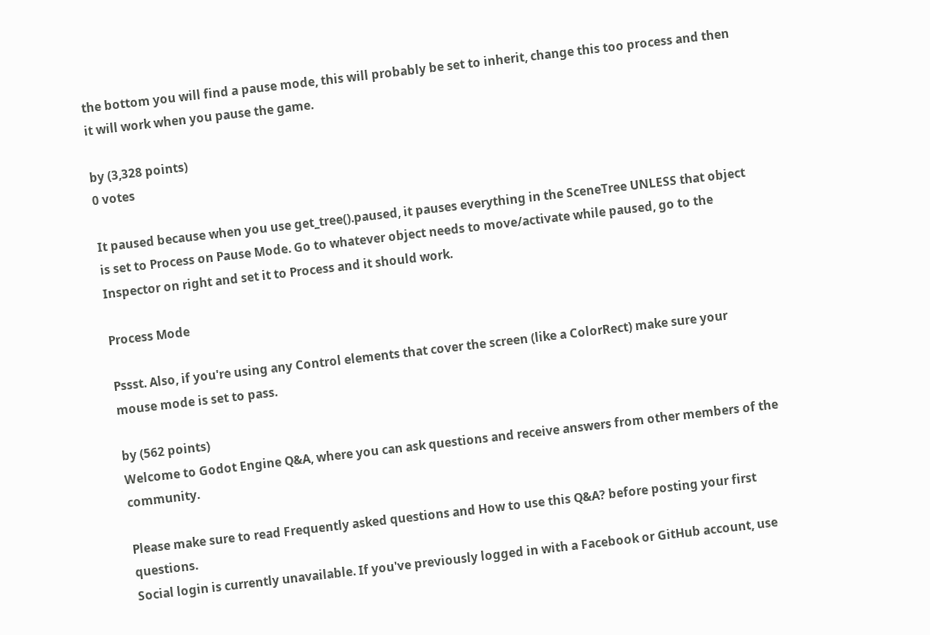the bottom you will find a pause mode, this will probably be set to inherit, change this too process and then it will work when you pause the game.

by (3,328 points)
0 votes

It paused because when you use get_tree().paused, it pauses everything in the SceneTree UNLESS that object is set to Process on Pause Mode. Go to whatever object needs to move/activate while paused, go to the Inspector on right and set it to Process and it should work.

Process Mode

Pssst. Also, if you're using any Control elements that cover the screen (like a ColorRect) make sure your mouse mode is set to pass.

by (562 points)
Welcome to Godot Engine Q&A, where you can ask questions and receive answers from other members of the community.

Please make sure to read Frequently asked questions and How to use this Q&A? before posting your first questions.
Social login is currently unavailable. If you've previously logged in with a Facebook or GitHub account, use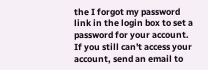the I forgot my password link in the login box to set a password for your account. If you still can't access your account, send an email to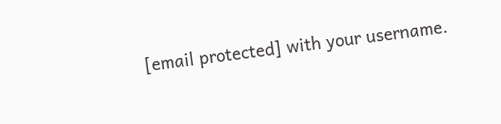[email protected] with your username.